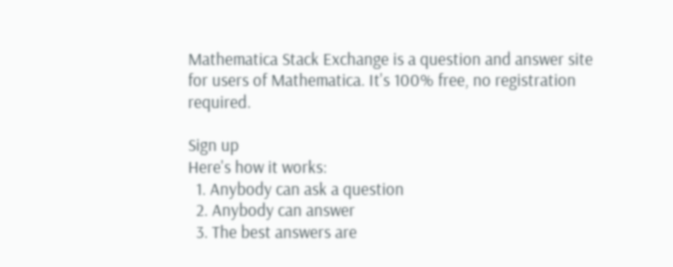Mathematica Stack Exchange is a question and answer site for users of Mathematica. It's 100% free, no registration required.

Sign up
Here's how it works:
  1. Anybody can ask a question
  2. Anybody can answer
  3. The best answers are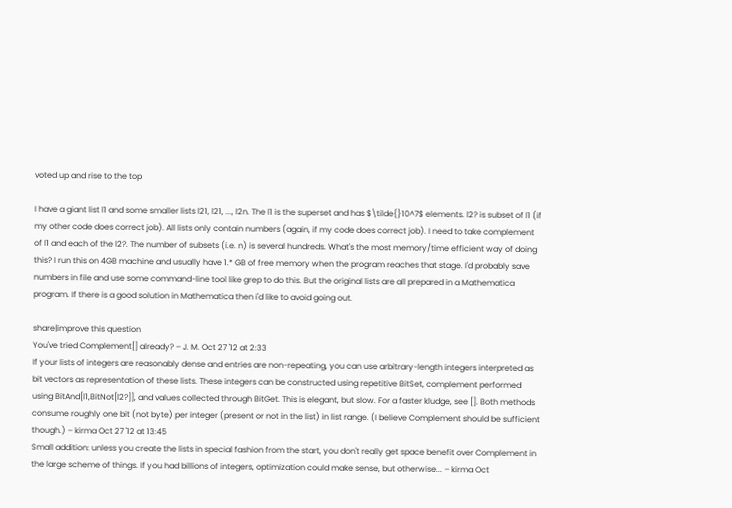voted up and rise to the top

I have a giant list l1 and some smaller lists l21, l21, ..., l2n. The l1 is the superset and has $\tilde{}10^7$ elements. l2? is subset of l1 (if my other code does correct job). All lists only contain numbers (again, if my code does correct job). I need to take complement of l1 and each of the l2?. The number of subsets (i.e. n) is several hundreds. What's the most memory/time efficient way of doing this? I run this on 4GB machine and usually have 1.* GB of free memory when the program reaches that stage. I'd probably save numbers in file and use some command-line tool like grep to do this. But the original lists are all prepared in a Mathematica program. If there is a good solution in Mathematica then i'd like to avoid going out.

share|improve this question
You've tried Complement[] already? – J. M. Oct 27 '12 at 2:33
If your lists of integers are reasonably dense and entries are non-repeating, you can use arbitrary-length integers interpreted as bit vectors as representation of these lists. These integers can be constructed using repetitive BitSet, complement performed using BitAnd[l1,BitNot[l2?]], and values collected through BitGet. This is elegant, but slow. For a faster kludge, see []. Both methods consume roughly one bit (not byte) per integer (present or not in the list) in list range. (I believe Complement should be sufficient though.) – kirma Oct 27 '12 at 13:45
Small addition: unless you create the lists in special fashion from the start, you don't really get space benefit over Complement in the large scheme of things. If you had billions of integers, optimization could make sense, but otherwise... – kirma Oct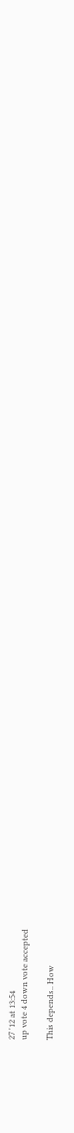27 '12 at 13:54
up vote 4 down vote accepted

This depends.. How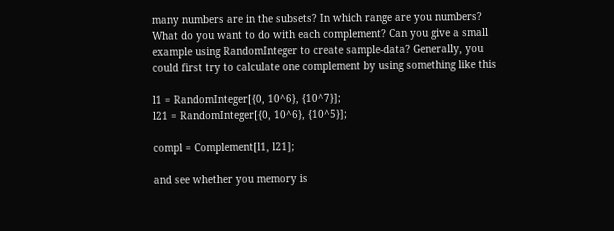many numbers are in the subsets? In which range are you numbers? What do you want to do with each complement? Can you give a small example using RandomInteger to create sample-data? Generally, you could first try to calculate one complement by using something like this

l1 = RandomInteger[{0, 10^6}, {10^7}];
l21 = RandomInteger[{0, 10^6}, {10^5}];

compl = Complement[l1, l21];

and see whether you memory is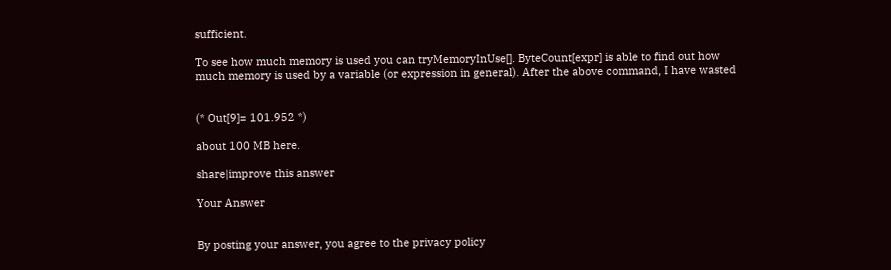sufficient.

To see how much memory is used you can tryMemoryInUse[]. ByteCount[expr] is able to find out how much memory is used by a variable (or expression in general). After the above command, I have wasted


(* Out[9]= 101.952 *)

about 100 MB here.

share|improve this answer

Your Answer


By posting your answer, you agree to the privacy policy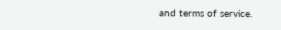and terms of service.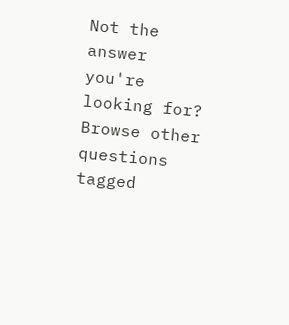Not the answer you're looking for? Browse other questions tagged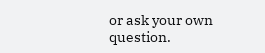or ask your own question.